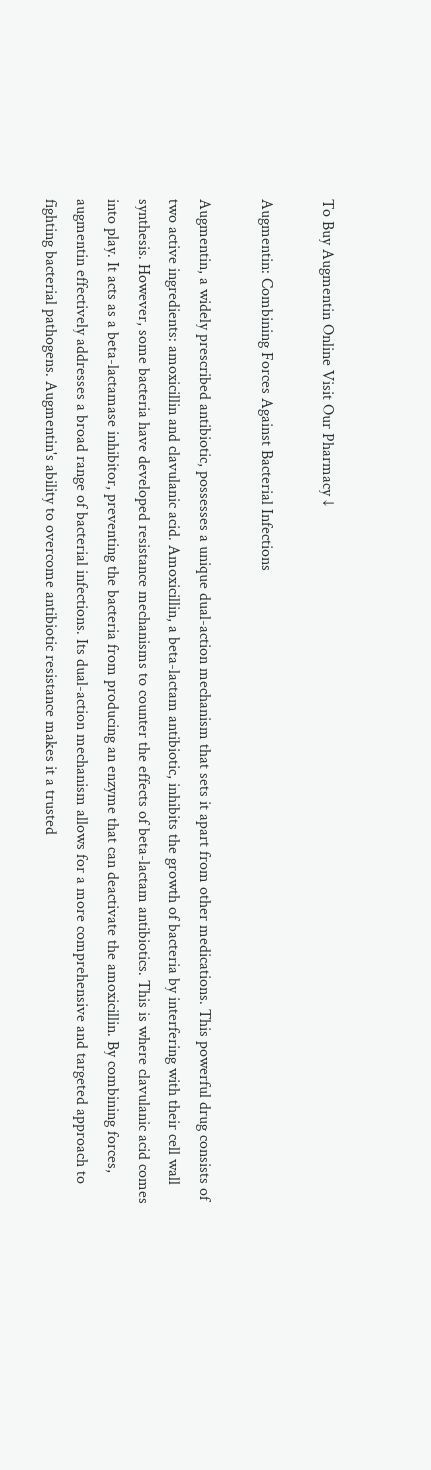To Buy Augmentin Online Visit Our Pharmacy ↓

Augmentin: Combining Forces Against Bacterial Infections

Augmentin, a widely prescribed antibiotic, possesses a unique dual-action mechanism that sets it apart from other medications. This powerful drug consists of two active ingredients: amoxicillin and clavulanic acid. Amoxicillin, a beta-lactam antibiotic, inhibits the growth of bacteria by interfering with their cell wall synthesis. However, some bacteria have developed resistance mechanisms to counter the effects of beta-lactam antibiotics. This is where clavulanic acid comes into play. It acts as a beta-lactamase inhibitor, preventing the bacteria from producing an enzyme that can deactivate the amoxicillin. By combining forces, augmentin effectively addresses a broad range of bacterial infections. Its dual-action mechanism allows for a more comprehensive and targeted approach to fighting bacterial pathogens. Augmentin's ability to overcome antibiotic resistance makes it a trusted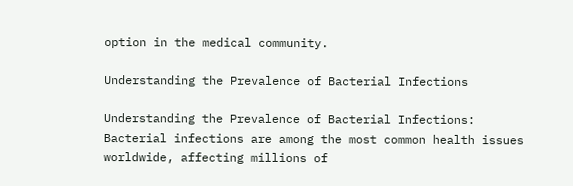option in the medical community.

Understanding the Prevalence of Bacterial Infections

Understanding the Prevalence of Bacterial Infections: Bacterial infections are among the most common health issues worldwide, affecting millions of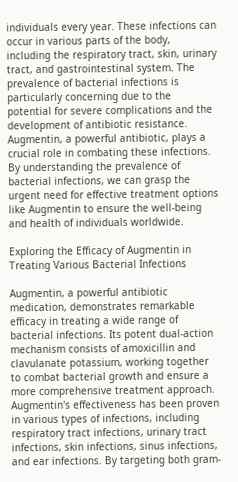individuals every year. These infections can occur in various parts of the body, including the respiratory tract, skin, urinary tract, and gastrointestinal system. The prevalence of bacterial infections is particularly concerning due to the potential for severe complications and the development of antibiotic resistance. Augmentin, a powerful antibiotic, plays a crucial role in combating these infections. By understanding the prevalence of bacterial infections, we can grasp the urgent need for effective treatment options like Augmentin to ensure the well-being and health of individuals worldwide.

Exploring the Efficacy of Augmentin in Treating Various Bacterial Infections

Augmentin, a powerful antibiotic medication, demonstrates remarkable efficacy in treating a wide range of bacterial infections. Its potent dual-action mechanism consists of amoxicillin and clavulanate potassium, working together to combat bacterial growth and ensure a more comprehensive treatment approach. Augmentin's effectiveness has been proven in various types of infections, including respiratory tract infections, urinary tract infections, skin infections, sinus infections, and ear infections. By targeting both gram-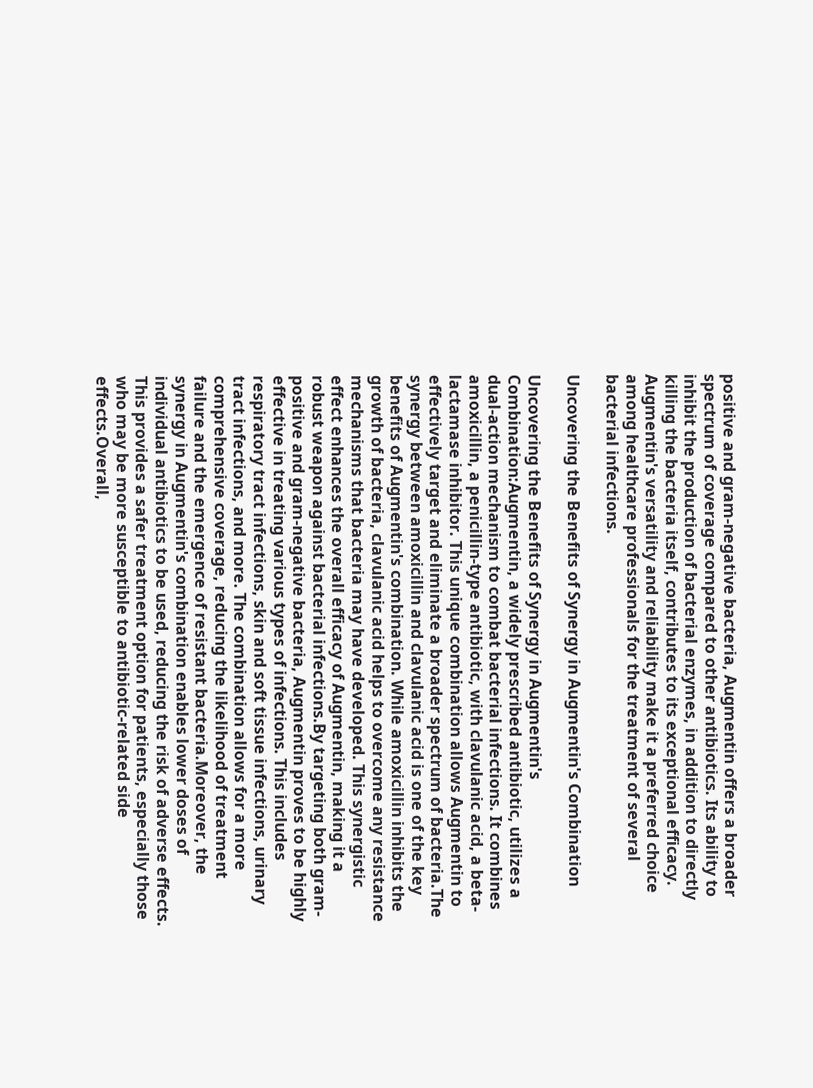positive and gram-negative bacteria, Augmentin offers a broader spectrum of coverage compared to other antibiotics. Its ability to inhibit the production of bacterial enzymes, in addition to directly killing the bacteria itself, contributes to its exceptional efficacy. Augmentin's versatility and reliability make it a preferred choice among healthcare professionals for the treatment of several bacterial infections.

Uncovering the Benefits of Synergy in Augmentin's Combination

Uncovering the Benefits of Synergy in Augmentin's Combination:Augmentin, a widely prescribed antibiotic, utilizes a dual-action mechanism to combat bacterial infections. It combines amoxicillin, a penicillin-type antibiotic, with clavulanic acid, a beta-lactamase inhibitor. This unique combination allows Augmentin to effectively target and eliminate a broader spectrum of bacteria.The synergy between amoxicillin and clavulanic acid is one of the key benefits of Augmentin's combination. While amoxicillin inhibits the growth of bacteria, clavulanic acid helps to overcome any resistance mechanisms that bacteria may have developed. This synergistic effect enhances the overall efficacy of Augmentin, making it a robust weapon against bacterial infections.By targeting both gram-positive and gram-negative bacteria, Augmentin proves to be highly effective in treating various types of infections. This includes respiratory tract infections, skin and soft tissue infections, urinary tract infections, and more. The combination allows for a more comprehensive coverage, reducing the likelihood of treatment failure and the emergence of resistant bacteria.Moreover, the synergy in Augmentin's combination enables lower doses of individual antibiotics to be used, reducing the risk of adverse effects. This provides a safer treatment option for patients, especially those who may be more susceptible to antibiotic-related side effects.Overall,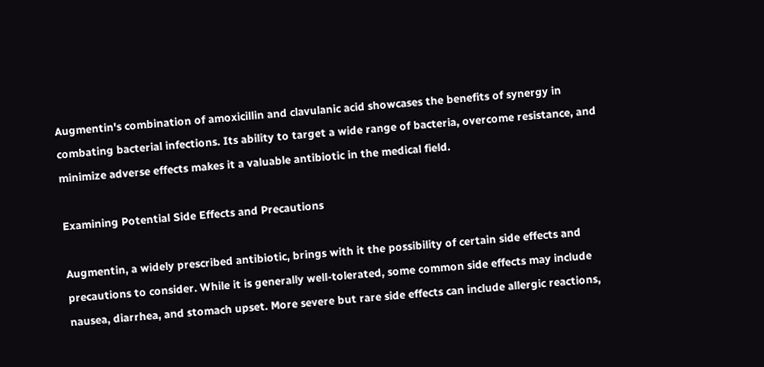Augmentin's combination of amoxicillin and clavulanic acid showcases the benefits of synergy in combating bacterial infections. Its ability to target a wide range of bacteria, overcome resistance, and minimize adverse effects makes it a valuable antibiotic in the medical field.

Examining Potential Side Effects and Precautions

Augmentin, a widely prescribed antibiotic, brings with it the possibility of certain side effects and precautions to consider. While it is generally well-tolerated, some common side effects may include nausea, diarrhea, and stomach upset. More severe but rare side effects can include allergic reactions,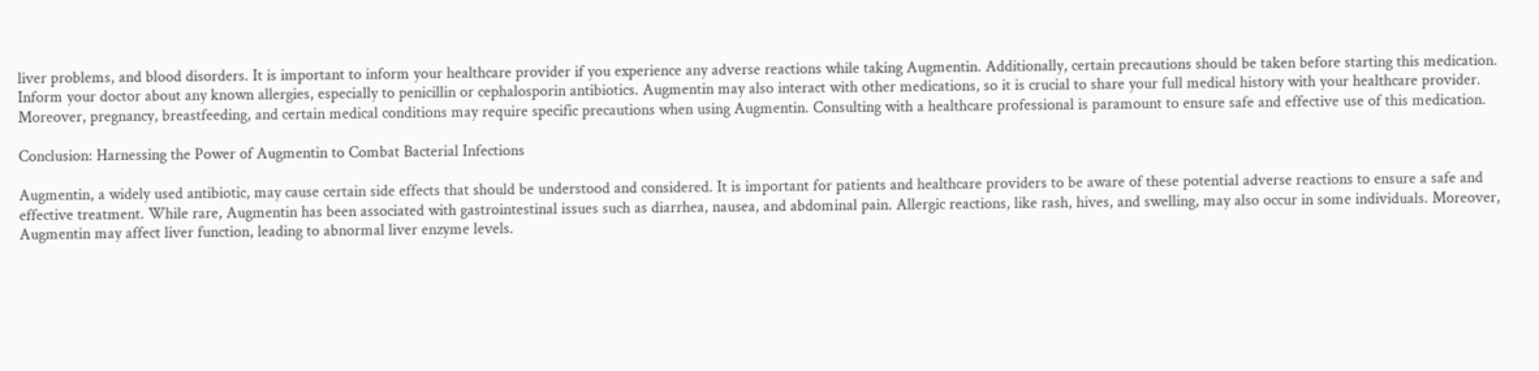liver problems, and blood disorders. It is important to inform your healthcare provider if you experience any adverse reactions while taking Augmentin. Additionally, certain precautions should be taken before starting this medication. Inform your doctor about any known allergies, especially to penicillin or cephalosporin antibiotics. Augmentin may also interact with other medications, so it is crucial to share your full medical history with your healthcare provider. Moreover, pregnancy, breastfeeding, and certain medical conditions may require specific precautions when using Augmentin. Consulting with a healthcare professional is paramount to ensure safe and effective use of this medication.

Conclusion: Harnessing the Power of Augmentin to Combat Bacterial Infections

Augmentin, a widely used antibiotic, may cause certain side effects that should be understood and considered. It is important for patients and healthcare providers to be aware of these potential adverse reactions to ensure a safe and effective treatment. While rare, Augmentin has been associated with gastrointestinal issues such as diarrhea, nausea, and abdominal pain. Allergic reactions, like rash, hives, and swelling, may also occur in some individuals. Moreover, Augmentin may affect liver function, leading to abnormal liver enzyme levels.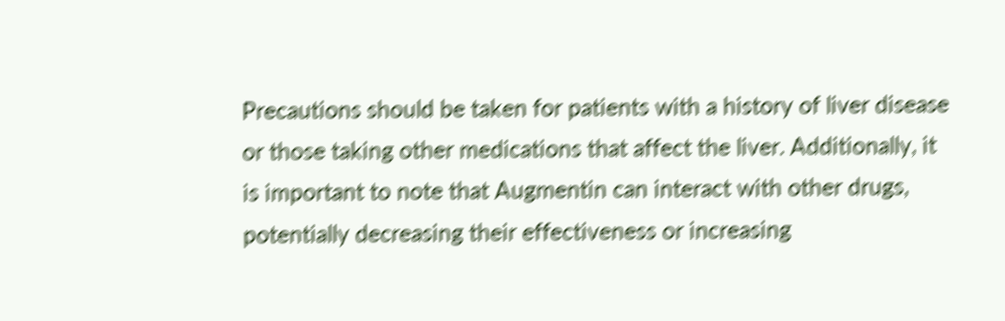Precautions should be taken for patients with a history of liver disease or those taking other medications that affect the liver. Additionally, it is important to note that Augmentin can interact with other drugs, potentially decreasing their effectiveness or increasing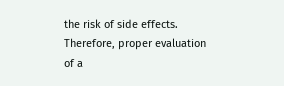the risk of side effects. Therefore, proper evaluation of a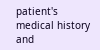patient's medical history and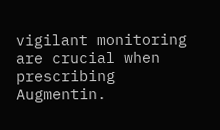vigilant monitoring are crucial when prescribing Augmentin.